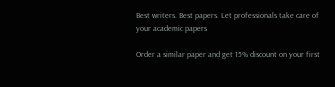Best writers. Best papers. Let professionals take care of your academic papers

Order a similar paper and get 15% discount on your first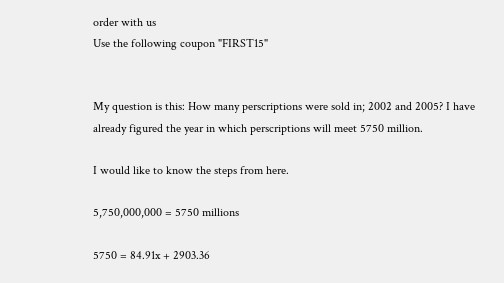order with us
Use the following coupon "FIRST15"


My question is this: How many perscriptions were sold in; 2002 and 2005? I have already figured the year in which perscriptions will meet 5750 million.

I would like to know the steps from here.

5,750,000,000 = 5750 millions

5750 = 84.91x + 2903.36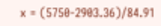x = (5750-2903.36)/84.91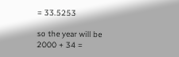= 33.5253

so the year will be 2000 + 34 =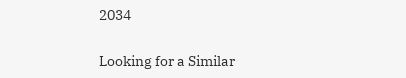2034

Looking for a Similar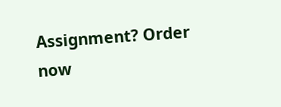Assignment? Order now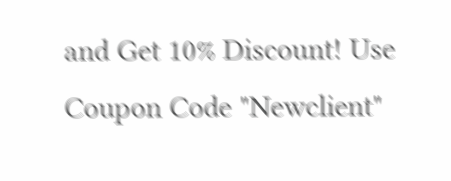and Get 10% Discount! Use Coupon Code "Newclient"